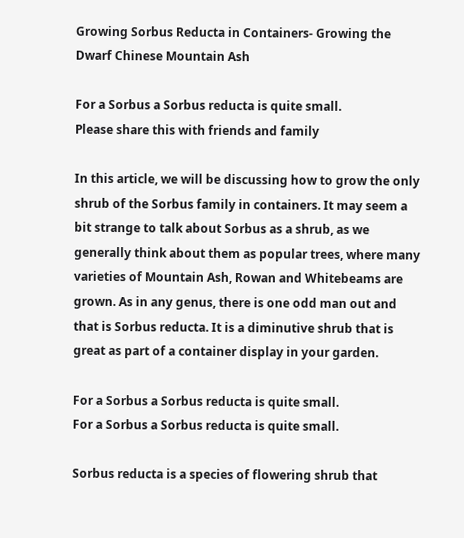Growing Sorbus Reducta in Containers- Growing the Dwarf Chinese Mountain Ash

For a Sorbus a Sorbus reducta is quite small.
Please share this with friends and family

In this article, we will be discussing how to grow the only shrub of the Sorbus family in containers. It may seem a bit strange to talk about Sorbus as a shrub, as we generally think about them as popular trees, where many varieties of Mountain Ash, Rowan and Whitebeams are grown. As in any genus, there is one odd man out and that is Sorbus reducta. It is a diminutive shrub that is great as part of a container display in your garden.

For a Sorbus a Sorbus reducta is quite small.
For a Sorbus a Sorbus reducta is quite small.

Sorbus reducta is a species of flowering shrub that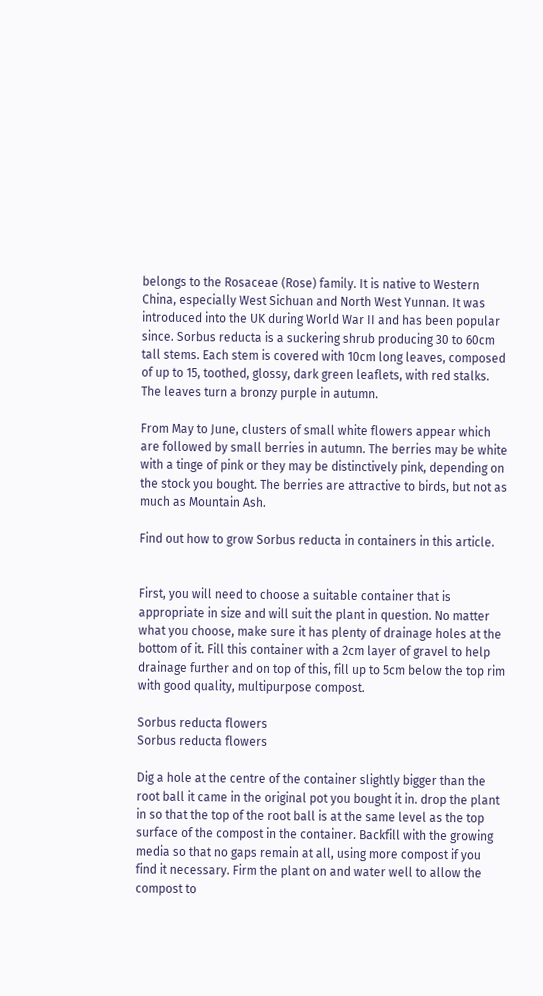belongs to the Rosaceae (Rose) family. It is native to Western China, especially West Sichuan and North West Yunnan. It was introduced into the UK during World War II and has been popular since. Sorbus reducta is a suckering shrub producing 30 to 60cm tall stems. Each stem is covered with 10cm long leaves, composed of up to 15, toothed, glossy, dark green leaflets, with red stalks. The leaves turn a bronzy purple in autumn.

From May to June, clusters of small white flowers appear which are followed by small berries in autumn. The berries may be white with a tinge of pink or they may be distinctively pink, depending on the stock you bought. The berries are attractive to birds, but not as much as Mountain Ash.

Find out how to grow Sorbus reducta in containers in this article.


First, you will need to choose a suitable container that is appropriate in size and will suit the plant in question. No matter what you choose, make sure it has plenty of drainage holes at the bottom of it. Fill this container with a 2cm layer of gravel to help drainage further and on top of this, fill up to 5cm below the top rim with good quality, multipurpose compost.

Sorbus reducta flowers
Sorbus reducta flowers

Dig a hole at the centre of the container slightly bigger than the root ball it came in the original pot you bought it in. drop the plant in so that the top of the root ball is at the same level as the top surface of the compost in the container. Backfill with the growing media so that no gaps remain at all, using more compost if you find it necessary. Firm the plant on and water well to allow the compost to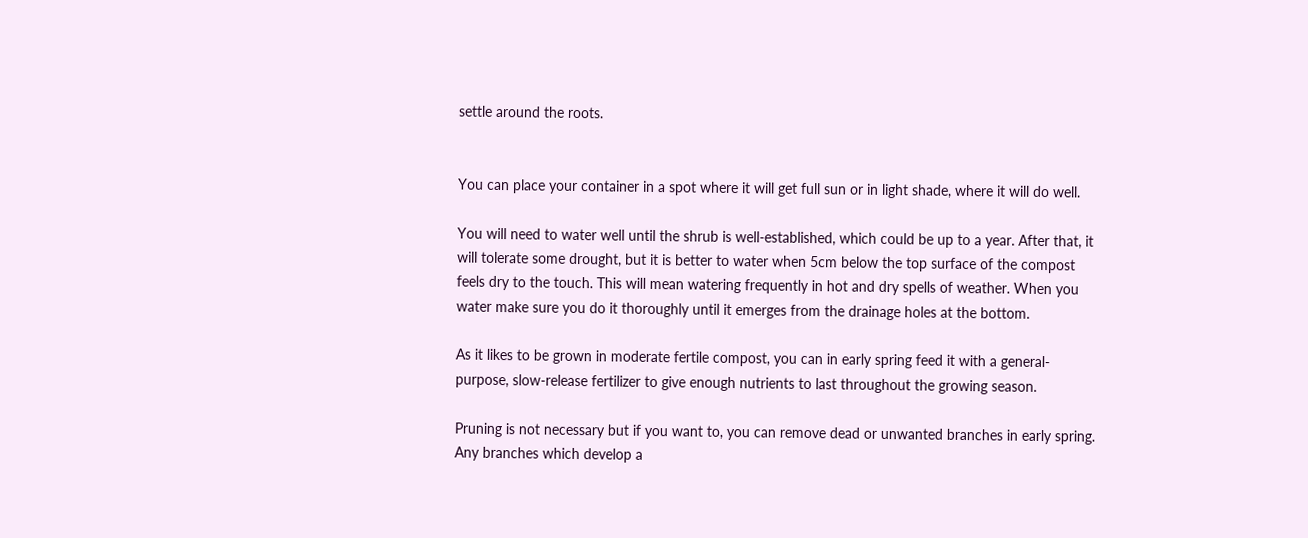settle around the roots.


You can place your container in a spot where it will get full sun or in light shade, where it will do well.

You will need to water well until the shrub is well-established, which could be up to a year. After that, it will tolerate some drought, but it is better to water when 5cm below the top surface of the compost feels dry to the touch. This will mean watering frequently in hot and dry spells of weather. When you water make sure you do it thoroughly until it emerges from the drainage holes at the bottom.

As it likes to be grown in moderate fertile compost, you can in early spring feed it with a general-purpose, slow-release fertilizer to give enough nutrients to last throughout the growing season.

Pruning is not necessary but if you want to, you can remove dead or unwanted branches in early spring. Any branches which develop a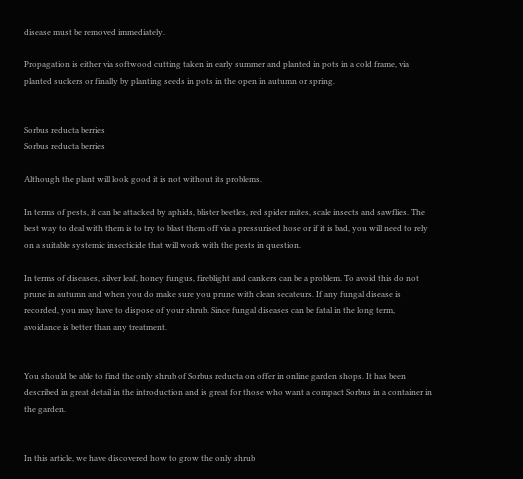disease must be removed immediately.

Propagation is either via softwood cutting taken in early summer and planted in pots in a cold frame, via planted suckers or finally by planting seeds in pots in the open in autumn or spring.


Sorbus reducta berries
Sorbus reducta berries

Although the plant will look good it is not without its problems.

In terms of pests, it can be attacked by aphids, blister beetles, red spider mites, scale insects and sawflies. The best way to deal with them is to try to blast them off via a pressurised hose or if it is bad, you will need to rely on a suitable systemic insecticide that will work with the pests in question.

In terms of diseases, silver leaf, honey fungus, fireblight and cankers can be a problem. To avoid this do not prune in autumn and when you do make sure you prune with clean secateurs. If any fungal disease is recorded, you may have to dispose of your shrub. Since fungal diseases can be fatal in the long term, avoidance is better than any treatment.


You should be able to find the only shrub of Sorbus reducta on offer in online garden shops. It has been described in great detail in the introduction and is great for those who want a compact Sorbus in a container in the garden.


In this article, we have discovered how to grow the only shrub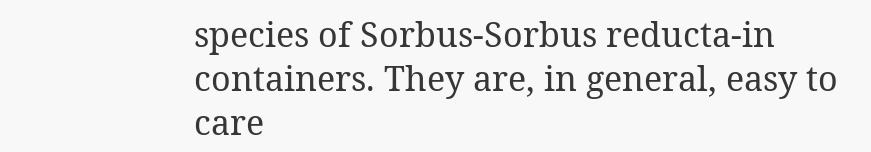species of Sorbus-Sorbus reducta-in containers. They are, in general, easy to care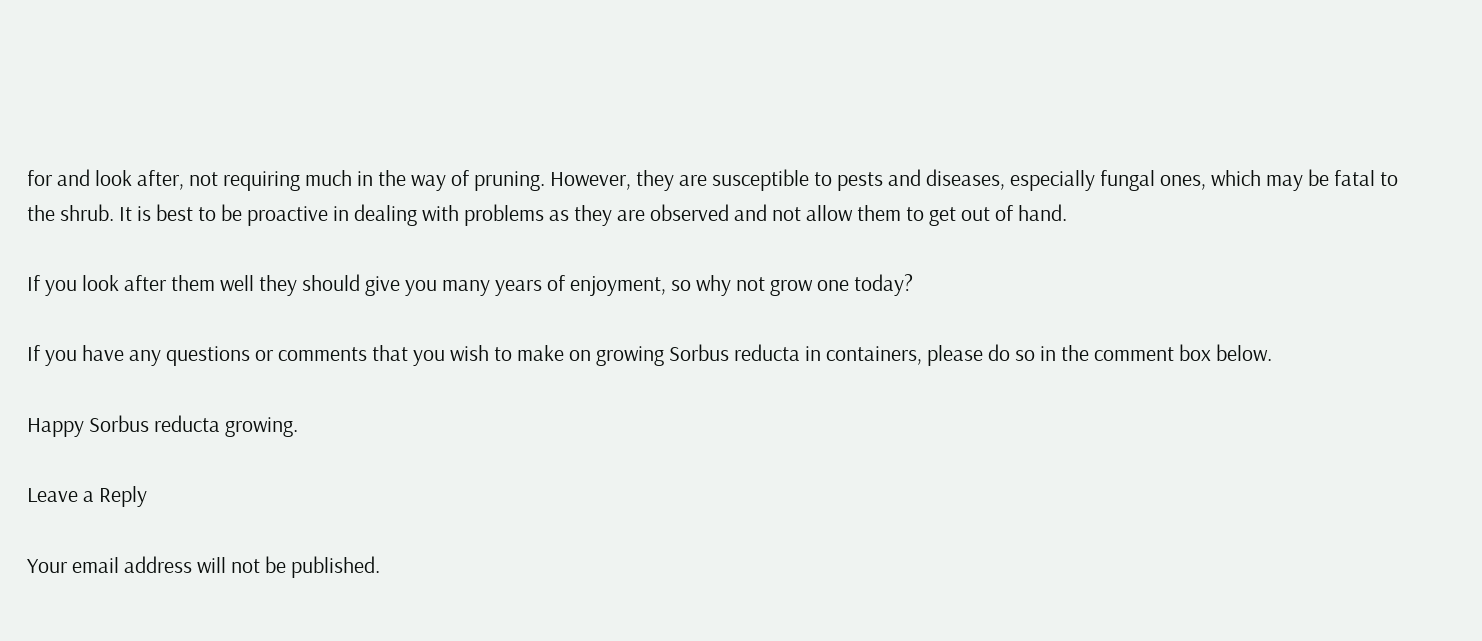for and look after, not requiring much in the way of pruning. However, they are susceptible to pests and diseases, especially fungal ones, which may be fatal to the shrub. It is best to be proactive in dealing with problems as they are observed and not allow them to get out of hand.

If you look after them well they should give you many years of enjoyment, so why not grow one today?

If you have any questions or comments that you wish to make on growing Sorbus reducta in containers, please do so in the comment box below.

Happy Sorbus reducta growing.

Leave a Reply

Your email address will not be published.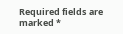Required fields are marked *